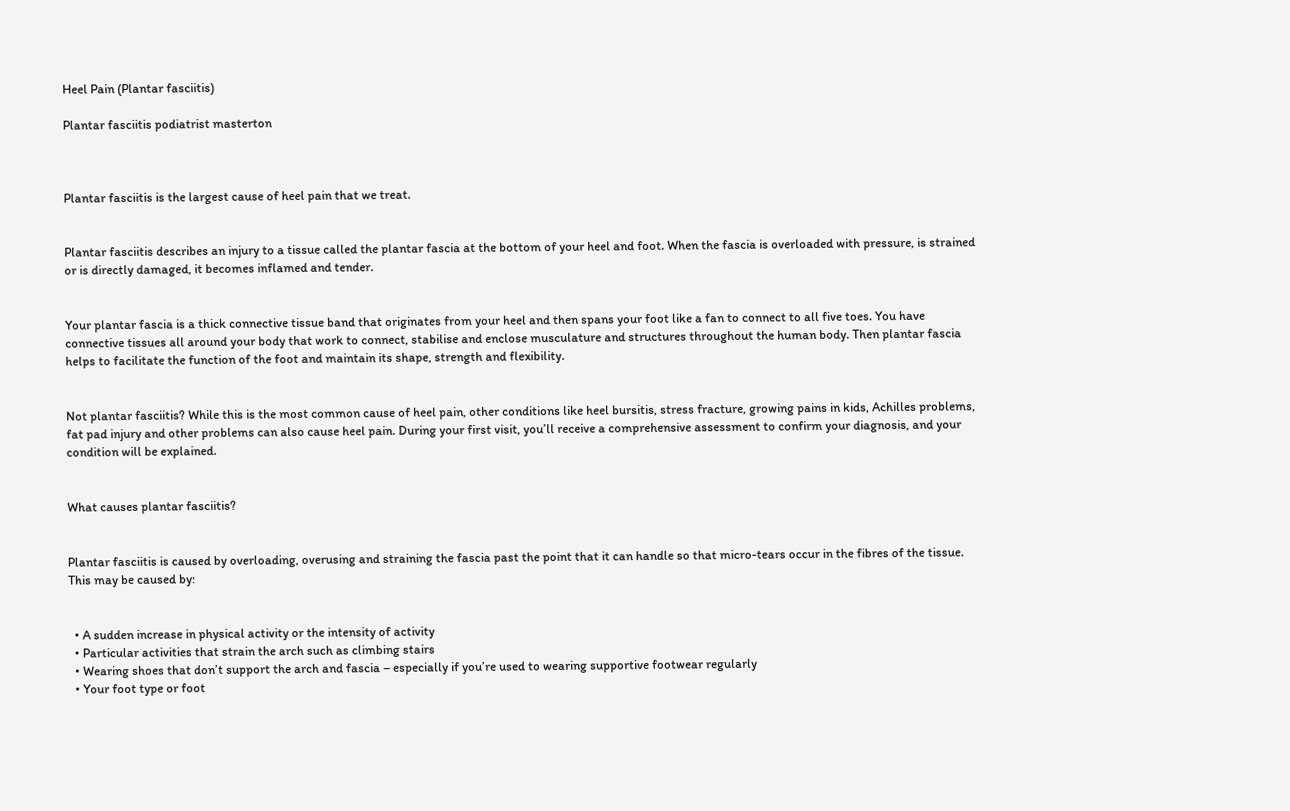Heel Pain (Plantar fasciitis)

Plantar fasciitis podiatrist masterton



Plantar fasciitis is the largest cause of heel pain that we treat.


Plantar fasciitis describes an injury to a tissue called the plantar fascia at the bottom of your heel and foot. When the fascia is overloaded with pressure, is strained or is directly damaged, it becomes inflamed and tender.


Your plantar fascia is a thick connective tissue band that originates from your heel and then spans your foot like a fan to connect to all five toes. You have connective tissues all around your body that work to connect, stabilise and enclose musculature and structures throughout the human body. Then plantar fascia helps to facilitate the function of the foot and maintain its shape, strength and flexibility.


Not plantar fasciitis? While this is the most common cause of heel pain, other conditions like heel bursitis, stress fracture, growing pains in kids, Achilles problems, fat pad injury and other problems can also cause heel pain. During your first visit, you’ll receive a comprehensive assessment to confirm your diagnosis, and your condition will be explained.


What causes plantar fasciitis?


Plantar fasciitis is caused by overloading, overusing and straining the fascia past the point that it can handle so that micro-tears occur in the fibres of the tissue. This may be caused by:


  • A sudden increase in physical activity or the intensity of activity
  • Particular activities that strain the arch such as climbing stairs
  • Wearing shoes that don’t support the arch and fascia – especially if you’re used to wearing supportive footwear regularly
  • Your foot type or foot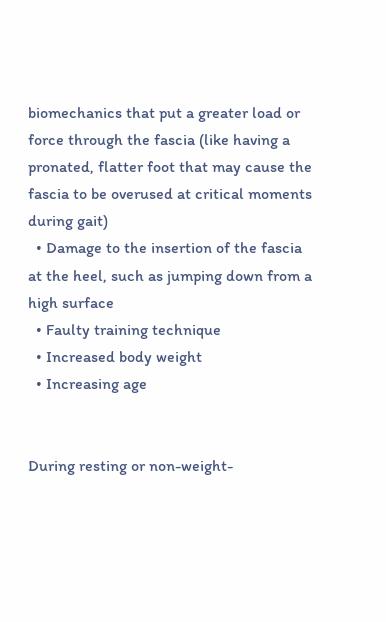biomechanics that put a greater load or force through the fascia (like having a pronated, flatter foot that may cause the fascia to be overused at critical moments during gait)
  • Damage to the insertion of the fascia at the heel, such as jumping down from a high surface
  • Faulty training technique
  • Increased body weight
  • Increasing age


During resting or non-weight-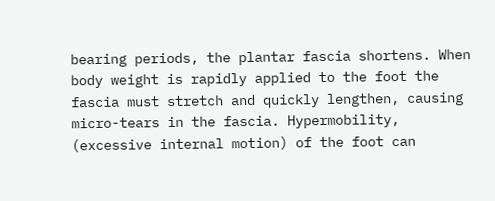bearing periods, the plantar fascia shortens. When body weight is rapidly applied to the foot the fascia must stretch and quickly lengthen, causing micro-tears in the fascia. Hypermobility, (excessive internal motion) of the foot can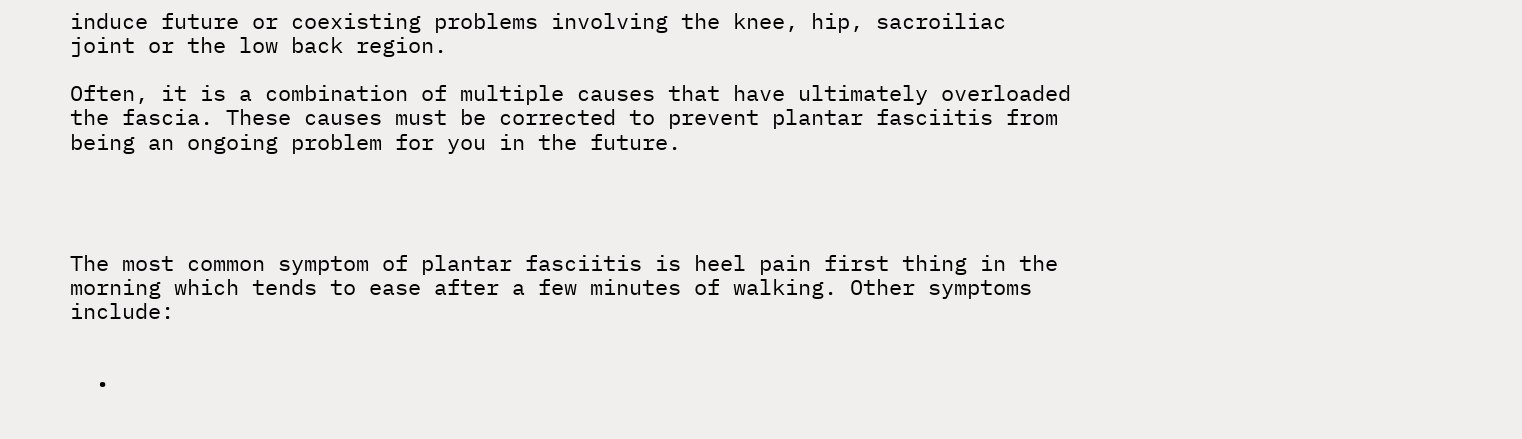induce future or coexisting problems involving the knee, hip, sacroiliac joint or the low back region.

Often, it is a combination of multiple causes that have ultimately overloaded the fascia. These causes must be corrected to prevent plantar fasciitis from being an ongoing problem for you in the future.




The most common symptom of plantar fasciitis is heel pain first thing in the morning which tends to ease after a few minutes of walking. Other symptoms include:


  •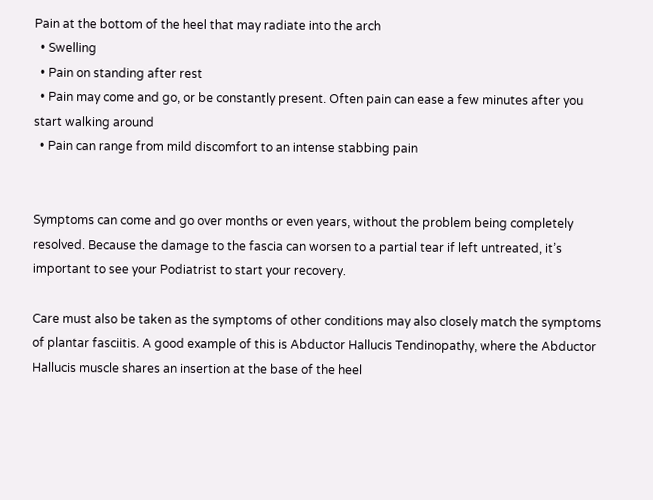Pain at the bottom of the heel that may radiate into the arch
  • Swelling
  • Pain on standing after rest
  • Pain may come and go, or be constantly present. Often pain can ease a few minutes after you start walking around
  • Pain can range from mild discomfort to an intense stabbing pain


Symptoms can come and go over months or even years, without the problem being completely resolved. Because the damage to the fascia can worsen to a partial tear if left untreated, it’s important to see your Podiatrist to start your recovery.

Care must also be taken as the symptoms of other conditions may also closely match the symptoms of plantar fasciitis. A good example of this is Abductor Hallucis Tendinopathy, where the Abductor Hallucis muscle shares an insertion at the base of the heel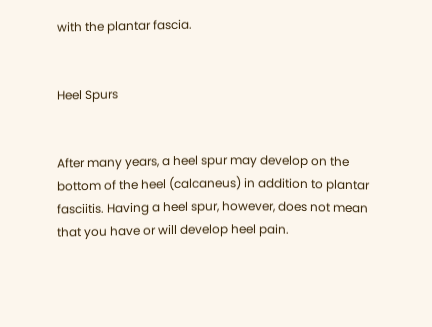with the plantar fascia.


Heel Spurs


After many years, a heel spur may develop on the bottom of the heel (calcaneus) in addition to plantar fasciitis. Having a heel spur, however, does not mean that you have or will develop heel pain.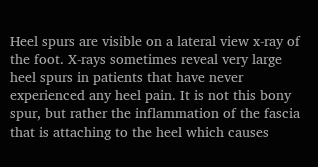Heel spurs are visible on a lateral view x-ray of the foot. X-rays sometimes reveal very large heel spurs in patients that have never experienced any heel pain. It is not this bony spur, but rather the inflammation of the fascia that is attaching to the heel which causes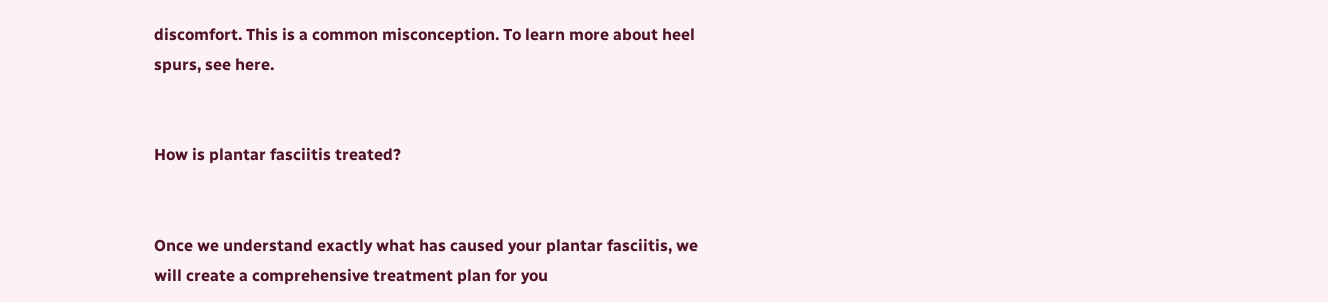discomfort. This is a common misconception. To learn more about heel spurs, see here.


How is plantar fasciitis treated?


Once we understand exactly what has caused your plantar fasciitis, we will create a comprehensive treatment plan for you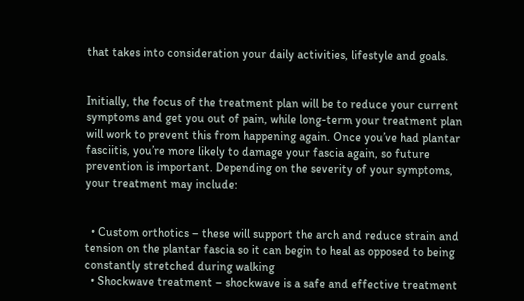that takes into consideration your daily activities, lifestyle and goals.


Initially, the focus of the treatment plan will be to reduce your current symptoms and get you out of pain, while long-term your treatment plan will work to prevent this from happening again. Once you’ve had plantar fasciitis, you’re more likely to damage your fascia again, so future prevention is important. Depending on the severity of your symptoms, your treatment may include:


  • Custom orthotics – these will support the arch and reduce strain and tension on the plantar fascia so it can begin to heal as opposed to being constantly stretched during walking
  • Shockwave treatment – shockwave is a safe and effective treatment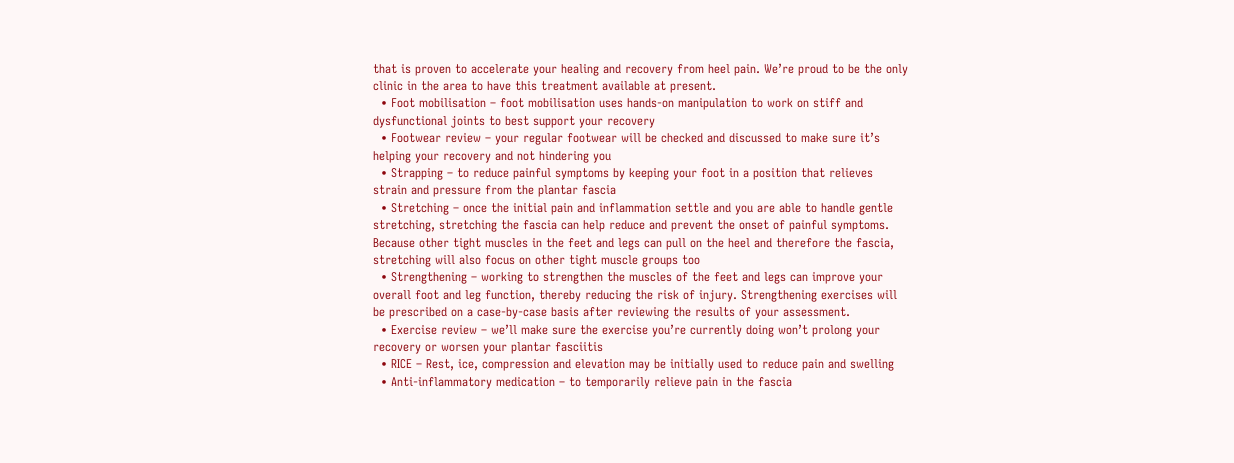that is proven to accelerate your healing and recovery from heel pain. We’re proud to be the only clinic in the area to have this treatment available at present.
  • Foot mobilisation – foot mobilisation uses hands-on manipulation to work on stiff and dysfunctional joints to best support your recovery
  • Footwear review – your regular footwear will be checked and discussed to make sure it’s helping your recovery and not hindering you
  • Strapping – to reduce painful symptoms by keeping your foot in a position that relieves strain and pressure from the plantar fascia
  • Stretching – once the initial pain and inflammation settle and you are able to handle gentle stretching, stretching the fascia can help reduce and prevent the onset of painful symptoms. Because other tight muscles in the feet and legs can pull on the heel and therefore the fascia, stretching will also focus on other tight muscle groups too
  • Strengthening – working to strengthen the muscles of the feet and legs can improve your overall foot and leg function, thereby reducing the risk of injury. Strengthening exercises will be prescribed on a case-by-case basis after reviewing the results of your assessment.
  • Exercise review – we’ll make sure the exercise you’re currently doing won’t prolong your recovery or worsen your plantar fasciitis
  • RICE – Rest, ice, compression and elevation may be initially used to reduce pain and swelling
  • Anti-inflammatory medication – to temporarily relieve pain in the fascia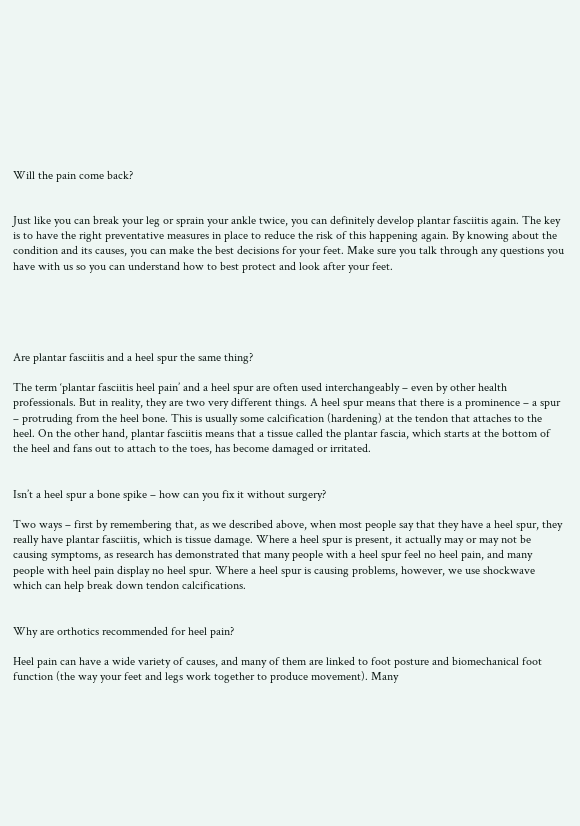Will the pain come back?


Just like you can break your leg or sprain your ankle twice, you can definitely develop plantar fasciitis again. The key is to have the right preventative measures in place to reduce the risk of this happening again. By knowing about the condition and its causes, you can make the best decisions for your feet. Make sure you talk through any questions you have with us so you can understand how to best protect and look after your feet.





Are plantar fasciitis and a heel spur the same thing?

The term ‘plantar fasciitis heel pain’ and a heel spur are often used interchangeably – even by other health professionals. But in reality, they are two very different things. A heel spur means that there is a prominence – a spur – protruding from the heel bone. This is usually some calcification (hardening) at the tendon that attaches to the heel. On the other hand, plantar fasciitis means that a tissue called the plantar fascia, which starts at the bottom of the heel and fans out to attach to the toes, has become damaged or irritated.


Isn’t a heel spur a bone spike – how can you fix it without surgery?

Two ways – first by remembering that, as we described above, when most people say that they have a heel spur, they really have plantar fasciitis, which is tissue damage. Where a heel spur is present, it actually may or may not be causing symptoms, as research has demonstrated that many people with a heel spur feel no heel pain, and many people with heel pain display no heel spur. Where a heel spur is causing problems, however, we use shockwave which can help break down tendon calcifications.


Why are orthotics recommended for heel pain?

Heel pain can have a wide variety of causes, and many of them are linked to foot posture and biomechanical foot function (the way your feet and legs work together to produce movement). Many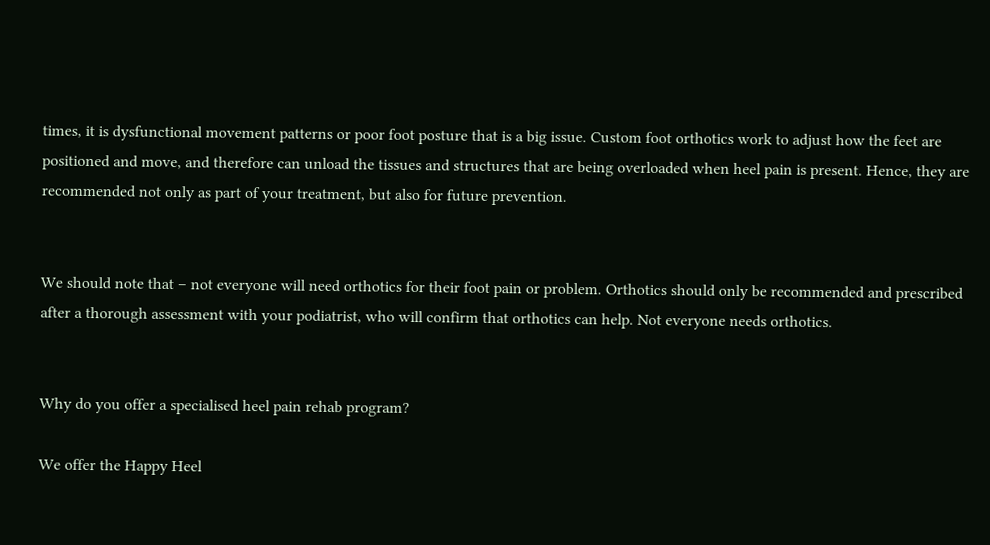times, it is dysfunctional movement patterns or poor foot posture that is a big issue. Custom foot orthotics work to adjust how the feet are positioned and move, and therefore can unload the tissues and structures that are being overloaded when heel pain is present. Hence, they are recommended not only as part of your treatment, but also for future prevention.


We should note that – not everyone will need orthotics for their foot pain or problem. Orthotics should only be recommended and prescribed after a thorough assessment with your podiatrist, who will confirm that orthotics can help. Not everyone needs orthotics.


Why do you offer a specialised heel pain rehab program?

We offer the Happy Heel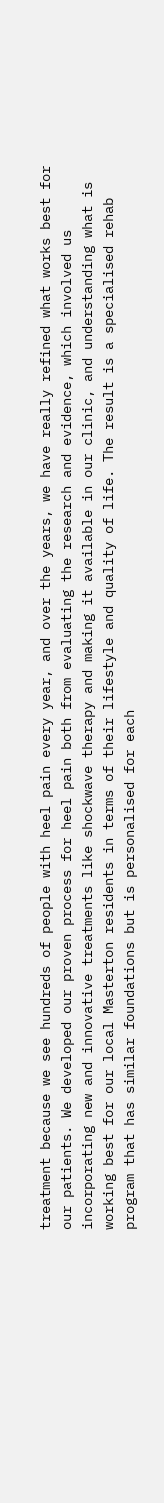treatment because we see hundreds of people with heel pain every year, and over the years, we have really refined what works best for our patients. We developed our proven process for heel pain both from evaluating the research and evidence, which involved us incorporating new and innovative treatments like shockwave therapy and making it available in our clinic, and understanding what is working best for our local Masterton residents in terms of their lifestyle and quality of life. The result is a specialised rehab program that has similar foundations but is personalised for each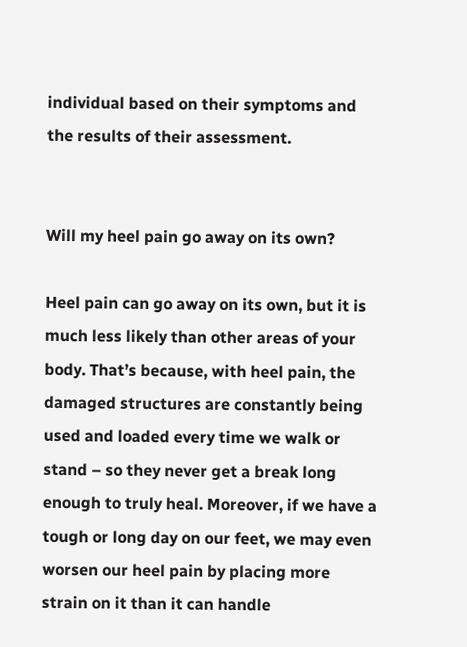individual based on their symptoms and the results of their assessment.


Will my heel pain go away on its own?

Heel pain can go away on its own, but it is much less likely than other areas of your body. That’s because, with heel pain, the damaged structures are constantly being used and loaded every time we walk or stand – so they never get a break long enough to truly heal. Moreover, if we have a tough or long day on our feet, we may even worsen our heel pain by placing more strain on it than it can handle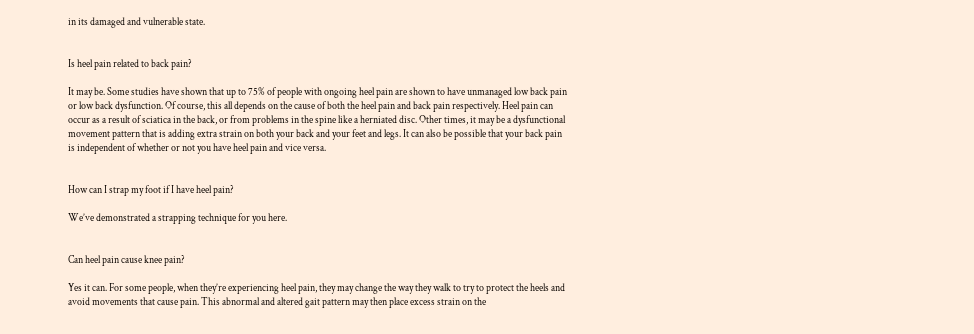in its damaged and vulnerable state.


Is heel pain related to back pain?

It may be. Some studies have shown that up to 75% of people with ongoing heel pain are shown to have unmanaged low back pain or low back dysfunction. Of course, this all depends on the cause of both the heel pain and back pain respectively. Heel pain can occur as a result of sciatica in the back, or from problems in the spine like a herniated disc. Other times, it may be a dysfunctional movement pattern that is adding extra strain on both your back and your feet and legs. It can also be possible that your back pain is independent of whether or not you have heel pain and vice versa.


How can I strap my foot if I have heel pain?

We’ve demonstrated a strapping technique for you here.


Can heel pain cause knee pain?

Yes it can. For some people, when they’re experiencing heel pain, they may change the way they walk to try to protect the heels and avoid movements that cause pain. This abnormal and altered gait pattern may then place excess strain on the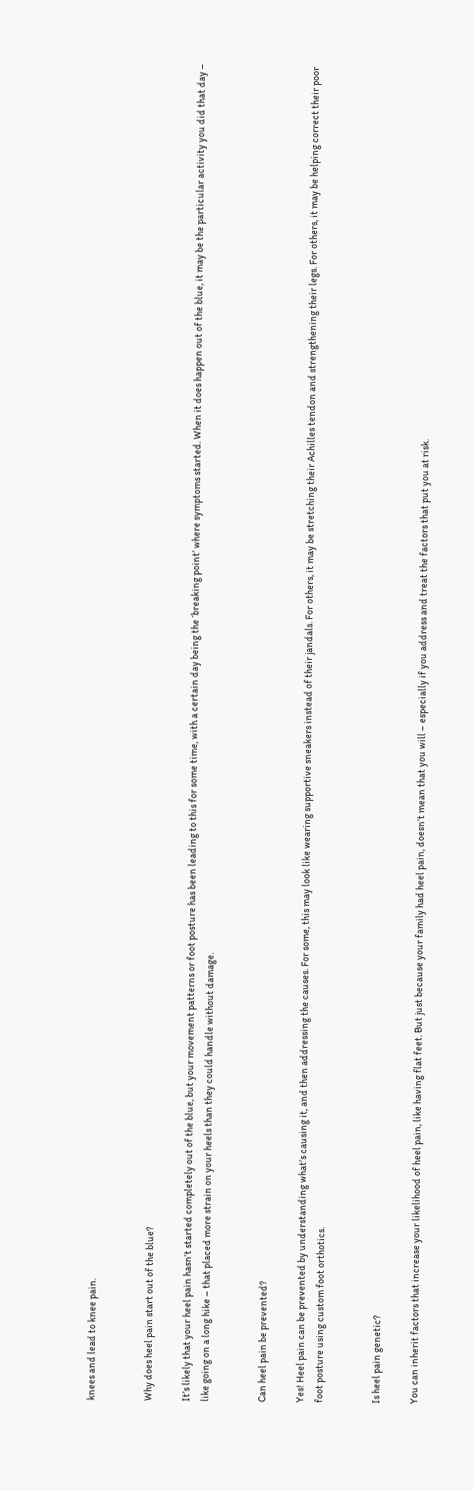knees and lead to knee pain.


Why does heel pain start out of the blue?

It’s likely that your heel pain hasn’t started completely out of the blue, but your movement patterns or foot posture has been leading to this for some time, with a certain day being the ‘breaking point’ where symptoms started. When it does happen out of the blue, it may be the particular activity you did that day – like going on a long hike – that placed more strain on your heels than they could handle without damage.


Can heel pain be prevented?

Yes! Heel pain can be prevented by understanding what’s causing it, and then addressing the causes. For some, this may look like wearing supportive sneakers instead of their jandals. For others, it may be stretching their Achilles tendon and strengthening their legs. For others, it may be helping correct their poor foot posture using custom foot orthotics.


Is heel pain genetic?

You can inherit factors that increase your likelihood of heel pain, like having flat feet. But just because your family had heel pain, doesn’t mean that you will – especially if you address and treat the factors that put you at risk.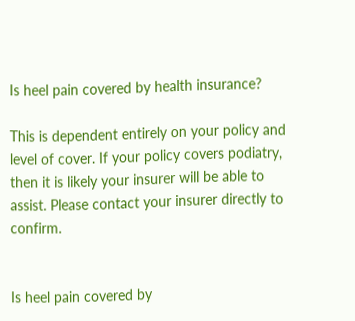Is heel pain covered by health insurance?

This is dependent entirely on your policy and level of cover. If your policy covers podiatry, then it is likely your insurer will be able to assist. Please contact your insurer directly to confirm.


Is heel pain covered by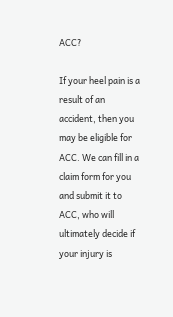ACC?

If your heel pain is a result of an accident, then you may be eligible for ACC. We can fill in a claim form for you and submit it to ACC, who will ultimately decide if your injury is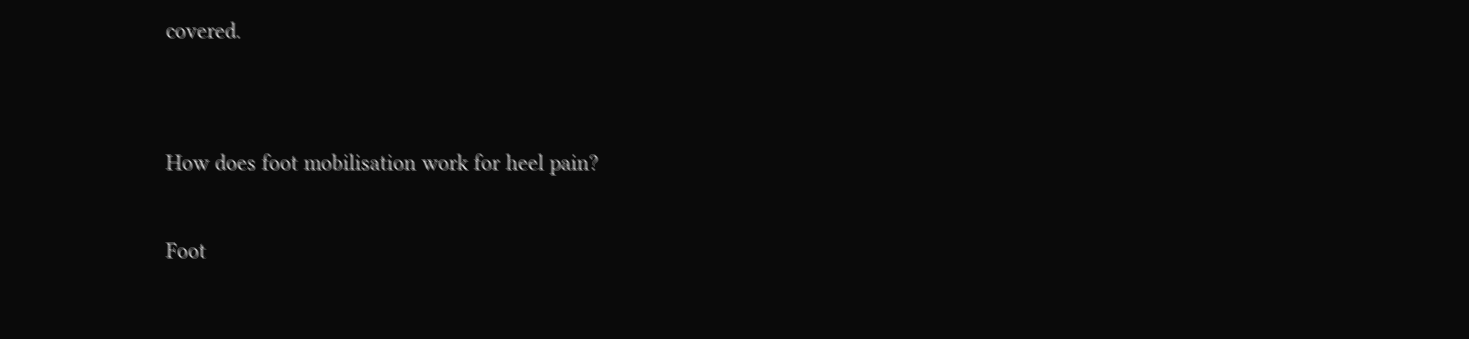covered.


How does foot mobilisation work for heel pain?

Foot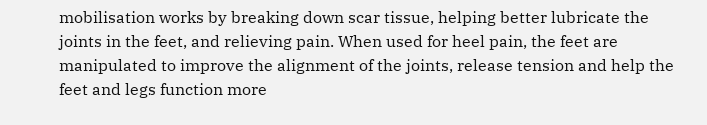mobilisation works by breaking down scar tissue, helping better lubricate the joints in the feet, and relieving pain. When used for heel pain, the feet are manipulated to improve the alignment of the joints, release tension and help the feet and legs function more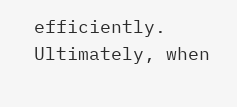efficiently. Ultimately, when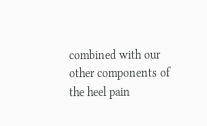combined with our other components of the heel pain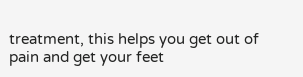treatment, this helps you get out of pain and get your feet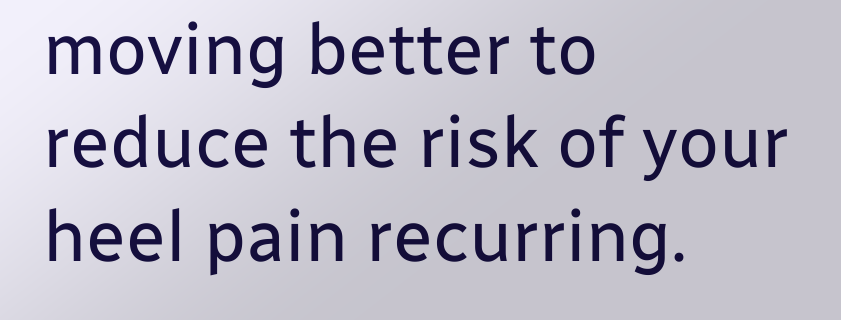moving better to reduce the risk of your heel pain recurring.